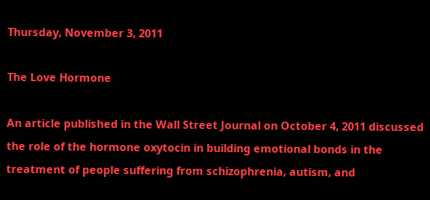Thursday, November 3, 2011

The Love Hormone

An article published in the Wall Street Journal on October 4, 2011 discussed the role of the hormone oxytocin in building emotional bonds in the treatment of people suffering from schizophrenia, autism, and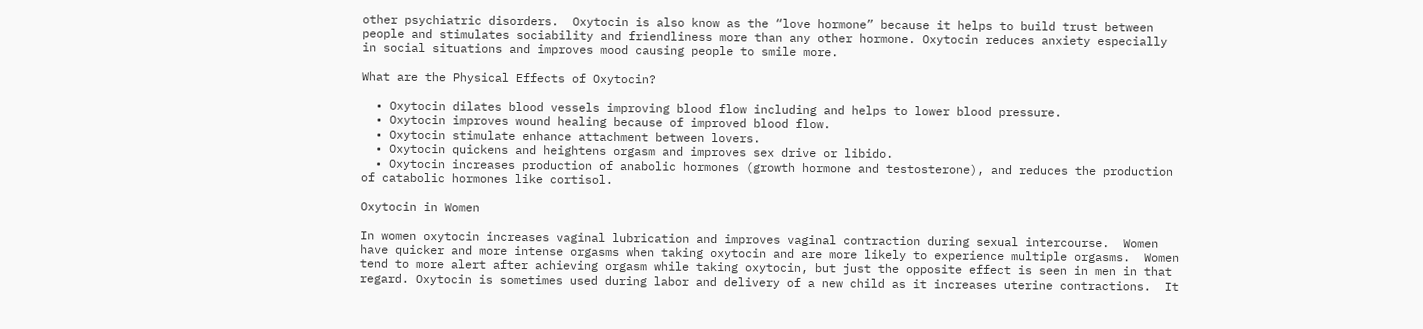other psychiatric disorders.  Oxytocin is also know as the “love hormone” because it helps to build trust between people and stimulates sociability and friendliness more than any other hormone. Oxytocin reduces anxiety especially in social situations and improves mood causing people to smile more.

What are the Physical Effects of Oxytocin?

  • Oxytocin dilates blood vessels improving blood flow including and helps to lower blood pressure.
  • Oxytocin improves wound healing because of improved blood flow.
  • Oxytocin stimulate enhance attachment between lovers.
  • Oxytocin quickens and heightens orgasm and improves sex drive or libido.
  • Oxytocin increases production of anabolic hormones (growth hormone and testosterone), and reduces the production of catabolic hormones like cortisol.

Oxytocin in Women

In women oxytocin increases vaginal lubrication and improves vaginal contraction during sexual intercourse.  Women have quicker and more intense orgasms when taking oxytocin and are more likely to experience multiple orgasms.  Women tend to more alert after achieving orgasm while taking oxytocin, but just the opposite effect is seen in men in that regard. Oxytocin is sometimes used during labor and delivery of a new child as it increases uterine contractions.  It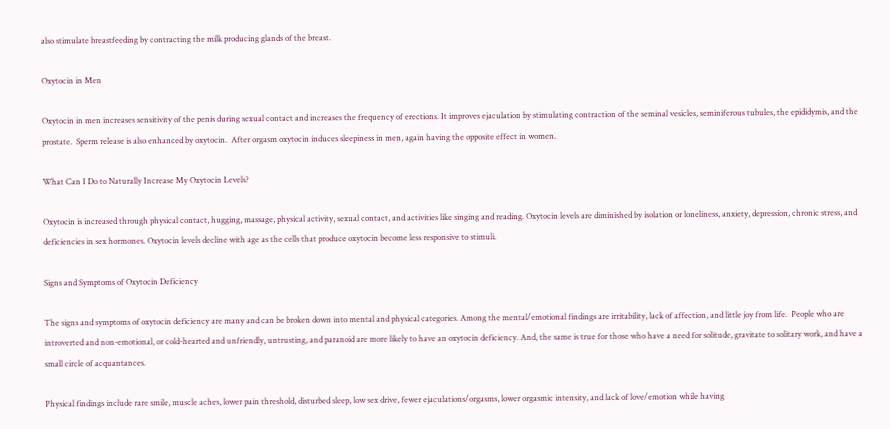also stimulate breastfeeding by contracting the milk producing glands of the breast.

Oxytocin in Men

Oxytocin in men increases sensitivity of the penis during sexual contact and increases the frequency of erections. It improves ejaculation by stimulating contraction of the seminal vesicles, seminiferous tubules, the epididymis, and the prostate.  Sperm release is also enhanced by oxytocin.  After orgasm oxytocin induces sleepiness in men, again having the opposite effect in women.

What Can I Do to Naturally Increase My Oxytocin Levels?

Oxytocin is increased through physical contact, hugging, massage, physical activity, sexual contact, and activities like singing and reading. Oxytocin levels are diminished by isolation or loneliness, anxiety, depression, chronic stress, and deficiencies in sex hormones. Oxytocin levels decline with age as the cells that produce oxytocin become less responsive to stimuli.

Signs and Symptoms of Oxytocin Deficiency

The signs and symptoms of oxytocin deficiency are many and can be broken down into mental and physical categories. Among the mental/emotional findings are irritability, lack of affection, and little joy from life.  People who are introverted and non-emotional, or cold-hearted and unfriendly, untrusting, and paranoid are more likely to have an oxytocin deficiency. And, the same is true for those who have a need for solitude, gravitate to solitary work, and have a small circle of acquantances.

Physical findings include rare smile, muscle aches, lower pain threshold, disturbed sleep, low sex drive, fewer ejaculations/orgasms, lower orgasmic intensity, and lack of love/emotion while having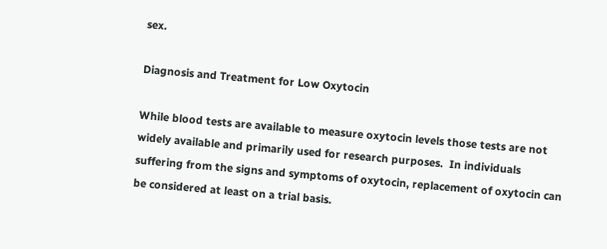sex.

Diagnosis and Treatment for Low Oxytocin

While blood tests are available to measure oxytocin levels those tests are not widely available and primarily used for research purposes.  In individuals suffering from the signs and symptoms of oxytocin, replacement of oxytocin can be considered at least on a trial basis.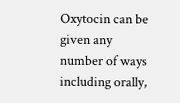Oxytocin can be given any number of ways including orally,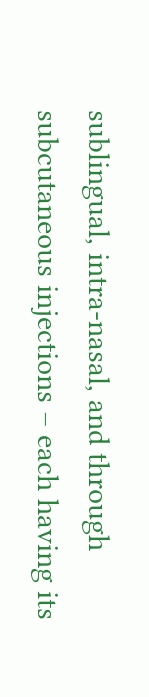sublingual, intra-nasal, and through subcutaneous injections – each having its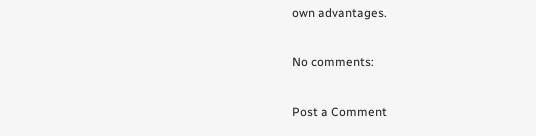own advantages.

No comments:

Post a Comment